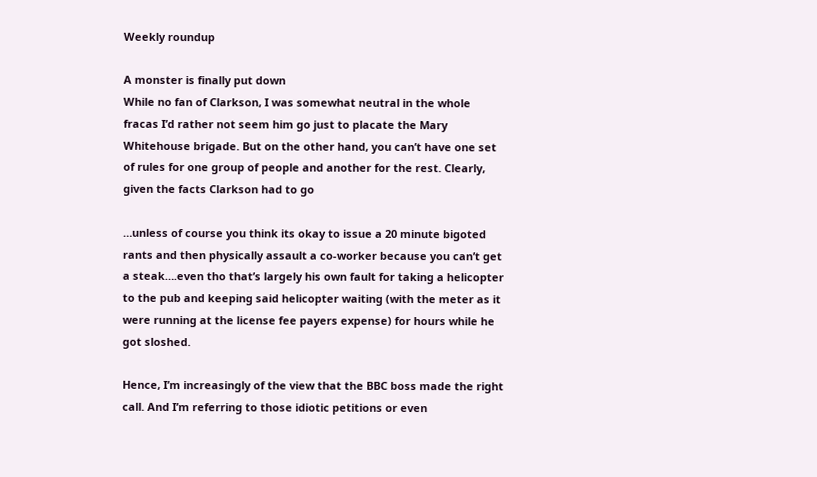Weekly roundup

A monster is finally put down
While no fan of Clarkson, I was somewhat neutral in the whole fracas I’d rather not seem him go just to placate the Mary Whitehouse brigade. But on the other hand, you can’t have one set of rules for one group of people and another for the rest. Clearly, given the facts Clarkson had to go

…unless of course you think its okay to issue a 20 minute bigoted rants and then physically assault a co-worker because you can’t get a steak….even tho that’s largely his own fault for taking a helicopter to the pub and keeping said helicopter waiting (with the meter as it were running at the license fee payers expense) for hours while he got sloshed.

Hence, I’m increasingly of the view that the BBC boss made the right call. And I’m referring to those idiotic petitions or even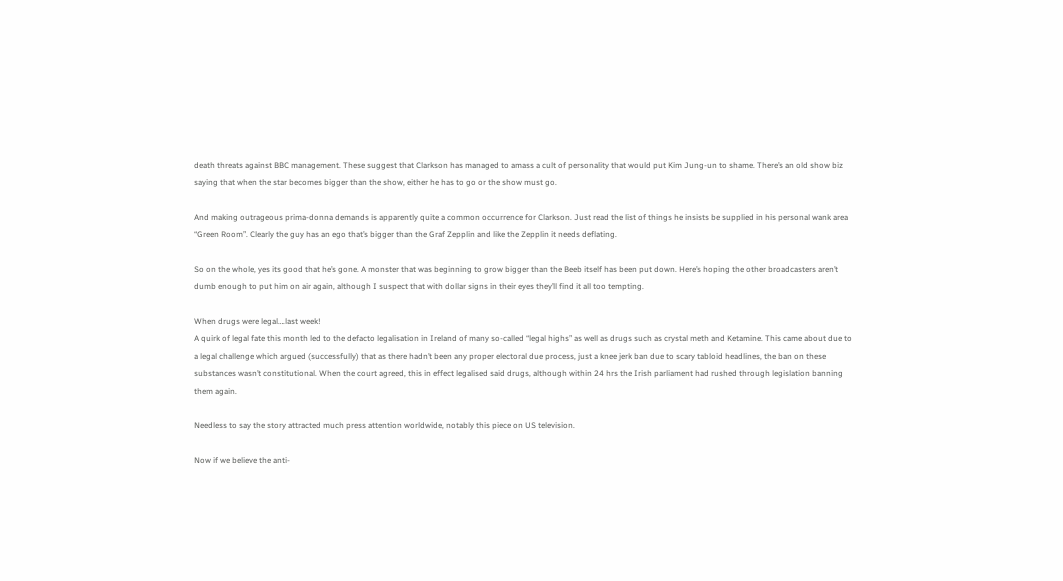death threats against BBC management. These suggest that Clarkson has managed to amass a cult of personality that would put Kim Jung-un to shame. There’s an old show biz saying that when the star becomes bigger than the show, either he has to go or the show must go.

And making outrageous prima-donna demands is apparently quite a common occurrence for Clarkson. Just read the list of things he insists be supplied in his personal wank area “Green Room”. Clearly the guy has an ego that’s bigger than the Graf Zepplin and like the Zepplin it needs deflating.

So on the whole, yes its good that he’s gone. A monster that was beginning to grow bigger than the Beeb itself has been put down. Here’s hoping the other broadcasters aren’t dumb enough to put him on air again, although I suspect that with dollar signs in their eyes they’ll find it all too tempting.

When drugs were legal….last week!
A quirk of legal fate this month led to the defacto legalisation in Ireland of many so-called “legal highs” as well as drugs such as crystal meth and Ketamine. This came about due to a legal challenge which argued (successfully) that as there hadn’t been any proper electoral due process, just a knee jerk ban due to scary tabloid headlines, the ban on these substances wasn’t constitutional. When the court agreed, this in effect legalised said drugs, although within 24 hrs the Irish parliament had rushed through legislation banning them again.

Needless to say the story attracted much press attention worldwide, notably this piece on US television.

Now if we believe the anti-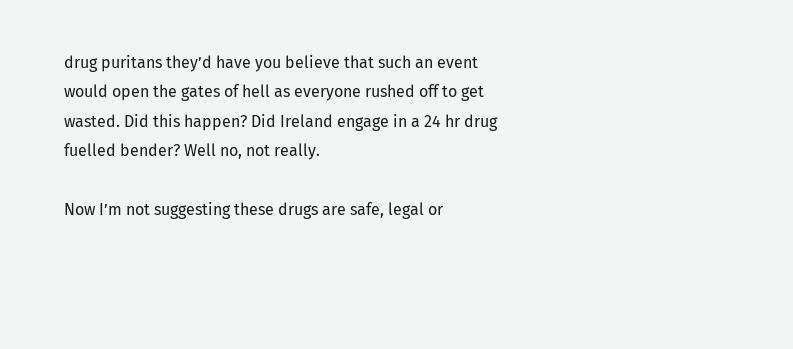drug puritans they’d have you believe that such an event would open the gates of hell as everyone rushed off to get wasted. Did this happen? Did Ireland engage in a 24 hr drug fuelled bender? Well no, not really.

Now I’m not suggesting these drugs are safe, legal or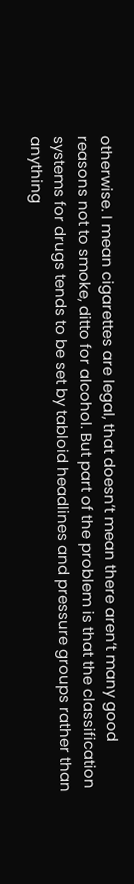otherwise. I mean cigarettes are legal, that doesn’t mean there aren’t many good reasons not to smoke, ditto for alcohol. But part of the problem is that the classification systems for drugs tends to be set by tabloid headlines and pressure groups rather than anything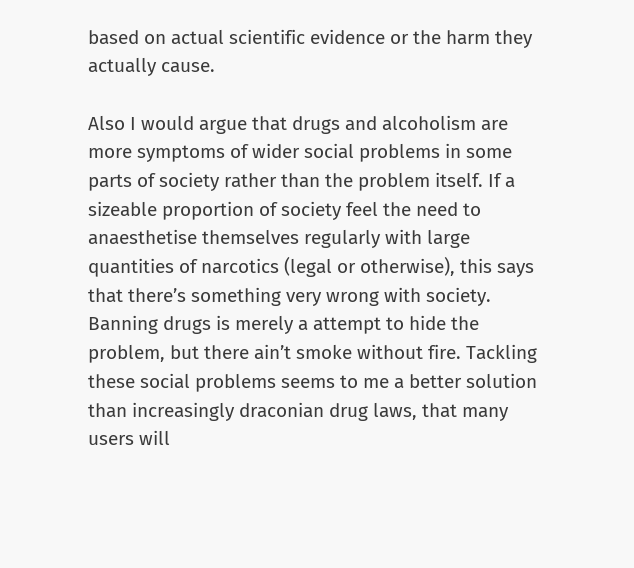based on actual scientific evidence or the harm they actually cause.

Also I would argue that drugs and alcoholism are more symptoms of wider social problems in some parts of society rather than the problem itself. If a sizeable proportion of society feel the need to anaesthetise themselves regularly with large quantities of narcotics (legal or otherwise), this says that there’s something very wrong with society. Banning drugs is merely a attempt to hide the problem, but there ain’t smoke without fire. Tackling these social problems seems to me a better solution than increasingly draconian drug laws, that many users will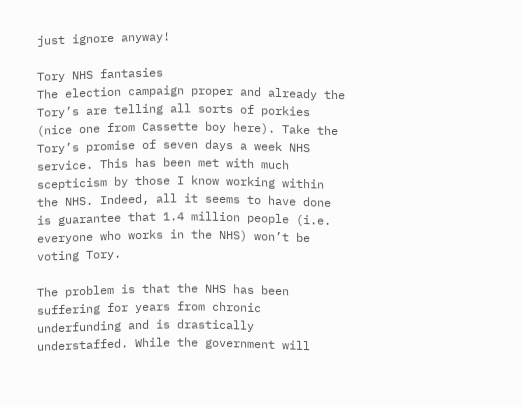just ignore anyway!

Tory NHS fantasies
The election campaign proper and already the Tory’s are telling all sorts of porkies (nice one from Cassette boy here). Take the Tory’s promise of seven days a week NHS service. This has been met with much scepticism by those I know working within the NHS. Indeed, all it seems to have done is guarantee that 1.4 million people (i.e. everyone who works in the NHS) won’t be voting Tory.

The problem is that the NHS has been suffering for years from chronic underfunding and is drastically understaffed. While the government will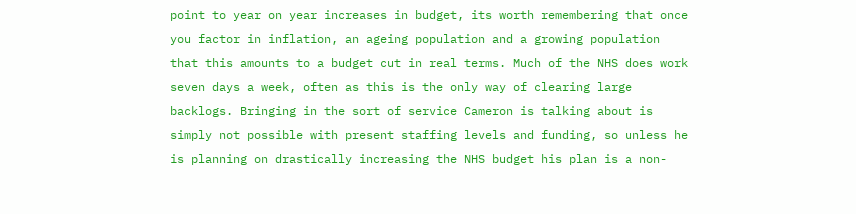point to year on year increases in budget, its worth remembering that once you factor in inflation, an ageing population and a growing population that this amounts to a budget cut in real terms. Much of the NHS does work seven days a week, often as this is the only way of clearing large backlogs. Bringing in the sort of service Cameron is talking about is simply not possible with present staffing levels and funding, so unless he is planning on drastically increasing the NHS budget his plan is a non-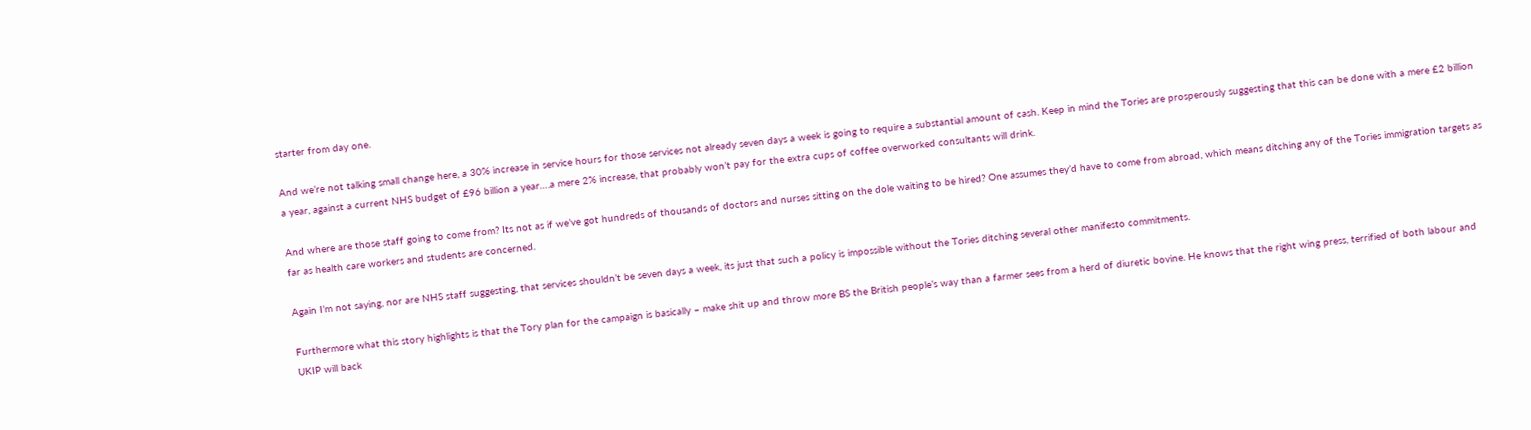starter from day one.

And we’re not talking small change here, a 30% increase in service hours for those services not already seven days a week is going to require a substantial amount of cash. Keep in mind the Tories are prosperously suggesting that this can be done with a mere £2 billion a year, against a current NHS budget of £96 billion a year….a mere 2% increase, that probably won’t pay for the extra cups of coffee overworked consultants will drink.

And where are those staff going to come from? Its not as if we’ve got hundreds of thousands of doctors and nurses sitting on the dole waiting to be hired? One assumes they’d have to come from abroad, which means ditching any of the Tories immigration targets as far as health care workers and students are concerned.

Again I’m not saying, nor are NHS staff suggesting, that services shouldn’t be seven days a week, its just that such a policy is impossible without the Tories ditching several other manifesto commitments.

Furthermore what this story highlights is that the Tory plan for the campaign is basically – make shit up and throw more BS the British people’s way than a farmer sees from a herd of diuretic bovine. He knows that the right wing press, terrified of both labour and UKIP will back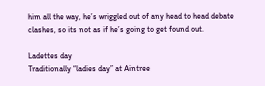him all the way, he’s wriggled out of any head to head debate clashes, so its not as if he’s going to get found out.

Ladettes day
Traditionally “ladies day” at Aintree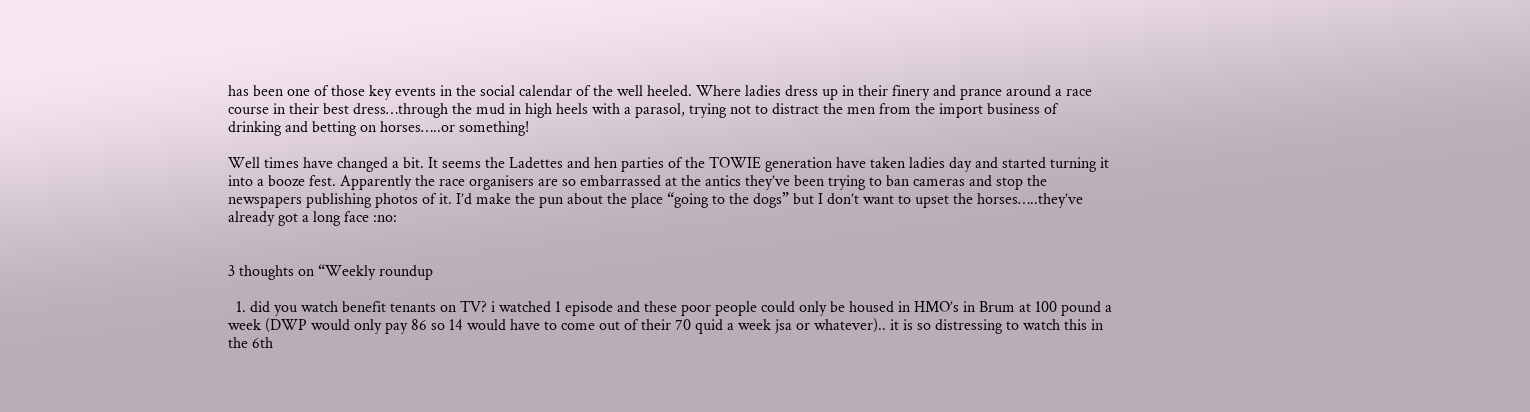has been one of those key events in the social calendar of the well heeled. Where ladies dress up in their finery and prance around a race course in their best dress…through the mud in high heels with a parasol, trying not to distract the men from the import business of drinking and betting on horses…..or something!

Well times have changed a bit. It seems the Ladettes and hen parties of the TOWIE generation have taken ladies day and started turning it into a booze fest. Apparently the race organisers are so embarrassed at the antics they’ve been trying to ban cameras and stop the newspapers publishing photos of it. I’d make the pun about the place “going to the dogs” but I don’t want to upset the horses…..they’ve already got a long face :no:


3 thoughts on “Weekly roundup

  1. did you watch benefit tenants on TV? i watched 1 episode and these poor people could only be housed in HMO’s in Brum at 100 pound a week (DWP would only pay 86 so 14 would have to come out of their 70 quid a week jsa or whatever).. it is so distressing to watch this in the 6th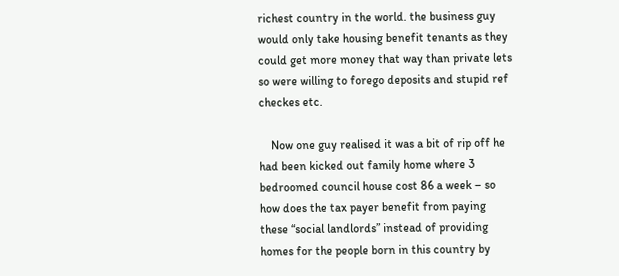richest country in the world. the business guy would only take housing benefit tenants as they could get more money that way than private lets so were willing to forego deposits and stupid ref checkes etc.

    Now one guy realised it was a bit of rip off he had been kicked out family home where 3 bedroomed council house cost 86 a week – so how does the tax payer benefit from paying these “social landlords” instead of providing homes for the people born in this country by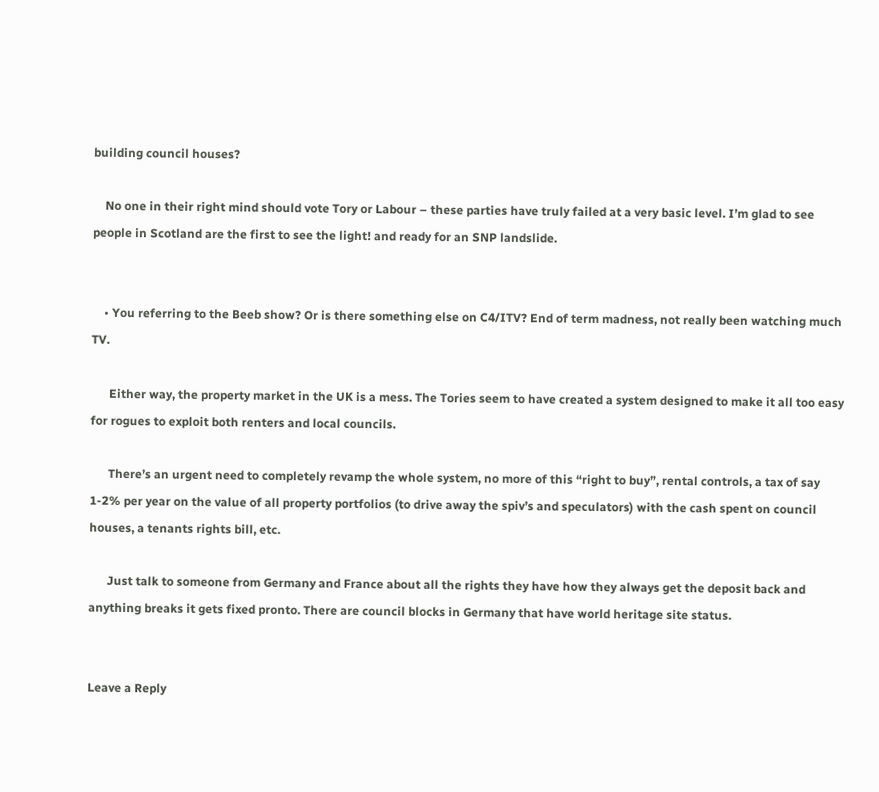building council houses?

    No one in their right mind should vote Tory or Labour – these parties have truly failed at a very basic level. I’m glad to see people in Scotland are the first to see the light! and ready for an SNP landslide.


    • You referring to the Beeb show? Or is there something else on C4/ITV? End of term madness, not really been watching much TV.

      Either way, the property market in the UK is a mess. The Tories seem to have created a system designed to make it all too easy for rogues to exploit both renters and local councils.

      There’s an urgent need to completely revamp the whole system, no more of this “right to buy”, rental controls, a tax of say 1-2% per year on the value of all property portfolios (to drive away the spiv’s and speculators) with the cash spent on council houses, a tenants rights bill, etc.

      Just talk to someone from Germany and France about all the rights they have how they always get the deposit back and anything breaks it gets fixed pronto. There are council blocks in Germany that have world heritage site status.


Leave a Reply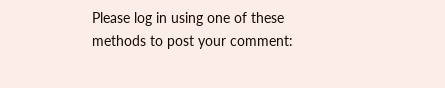Please log in using one of these methods to post your comment: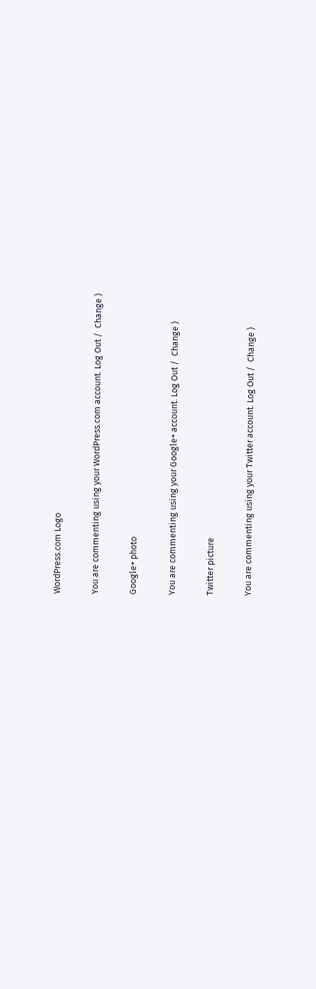WordPress.com Logo

You are commenting using your WordPress.com account. Log Out /  Change )

Google+ photo

You are commenting using your Google+ account. Log Out /  Change )

Twitter picture

You are commenting using your Twitter account. Log Out /  Change )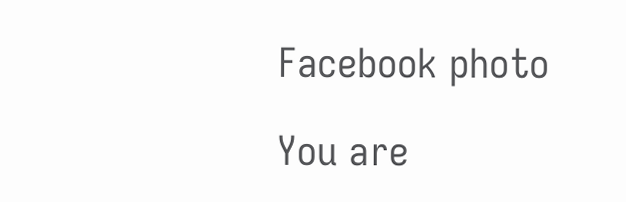Facebook photo

You are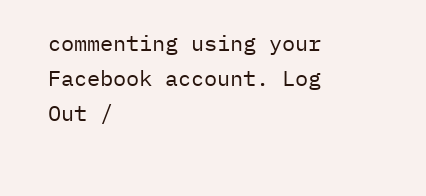commenting using your Facebook account. Log Out /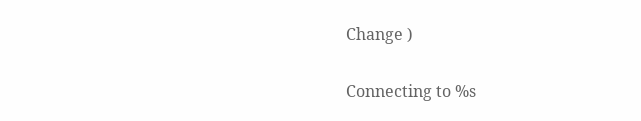Change )


Connecting to %s